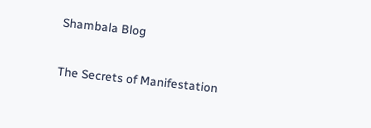Shambala Blog

The Secrets of Manifestation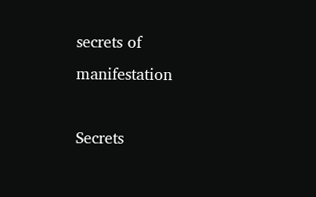secrets of manifestation

Secrets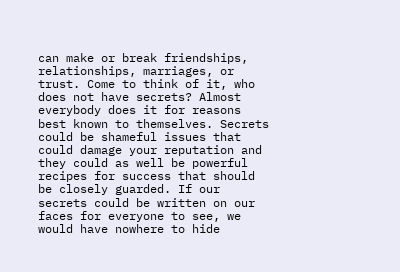can make or break friendships, relationships, marriages, or trust. Come to think of it, who does not have secrets? Almost everybody does it for reasons best known to themselves. Secrets could be shameful issues that could damage your reputation and they could as well be powerful recipes for success that should be closely guarded. If our secrets could be written on our faces for everyone to see, we would have nowhere to hide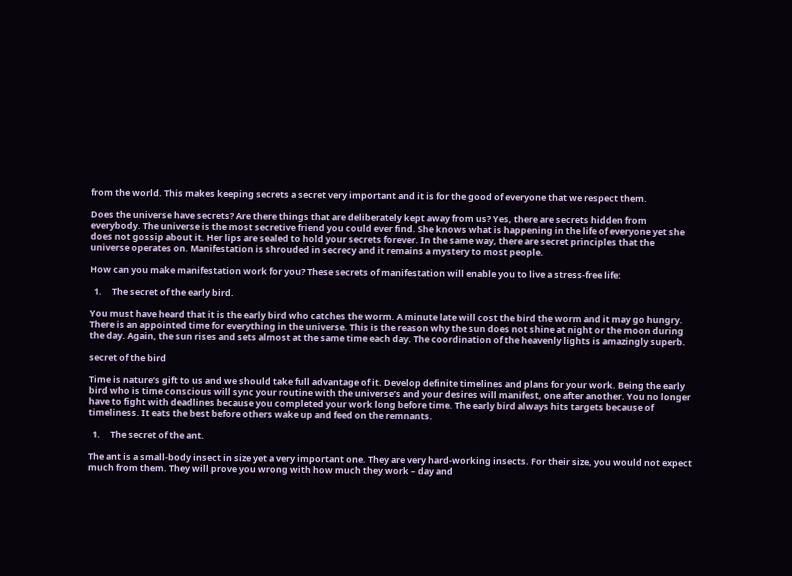from the world. This makes keeping secrets a secret very important and it is for the good of everyone that we respect them.

Does the universe have secrets? Are there things that are deliberately kept away from us? Yes, there are secrets hidden from everybody. The universe is the most secretive friend you could ever find. She knows what is happening in the life of everyone yet she does not gossip about it. Her lips are sealed to hold your secrets forever. In the same way, there are secret principles that the universe operates on. Manifestation is shrouded in secrecy and it remains a mystery to most people.

How can you make manifestation work for you? These secrets of manifestation will enable you to live a stress-free life:

  1.     The secret of the early bird.

You must have heard that it is the early bird who catches the worm. A minute late will cost the bird the worm and it may go hungry. There is an appointed time for everything in the universe. This is the reason why the sun does not shine at night or the moon during the day. Again, the sun rises and sets almost at the same time each day. The coordination of the heavenly lights is amazingly superb.

secret of the bird

Time is nature’s gift to us and we should take full advantage of it. Develop definite timelines and plans for your work. Being the early bird who is time conscious will sync your routine with the universe’s and your desires will manifest, one after another. You no longer have to fight with deadlines because you completed your work long before time. The early bird always hits targets because of timeliness. It eats the best before others wake up and feed on the remnants.

  1.     The secret of the ant.

The ant is a small-body insect in size yet a very important one. They are very hard-working insects. For their size, you would not expect much from them. They will prove you wrong with how much they work – day and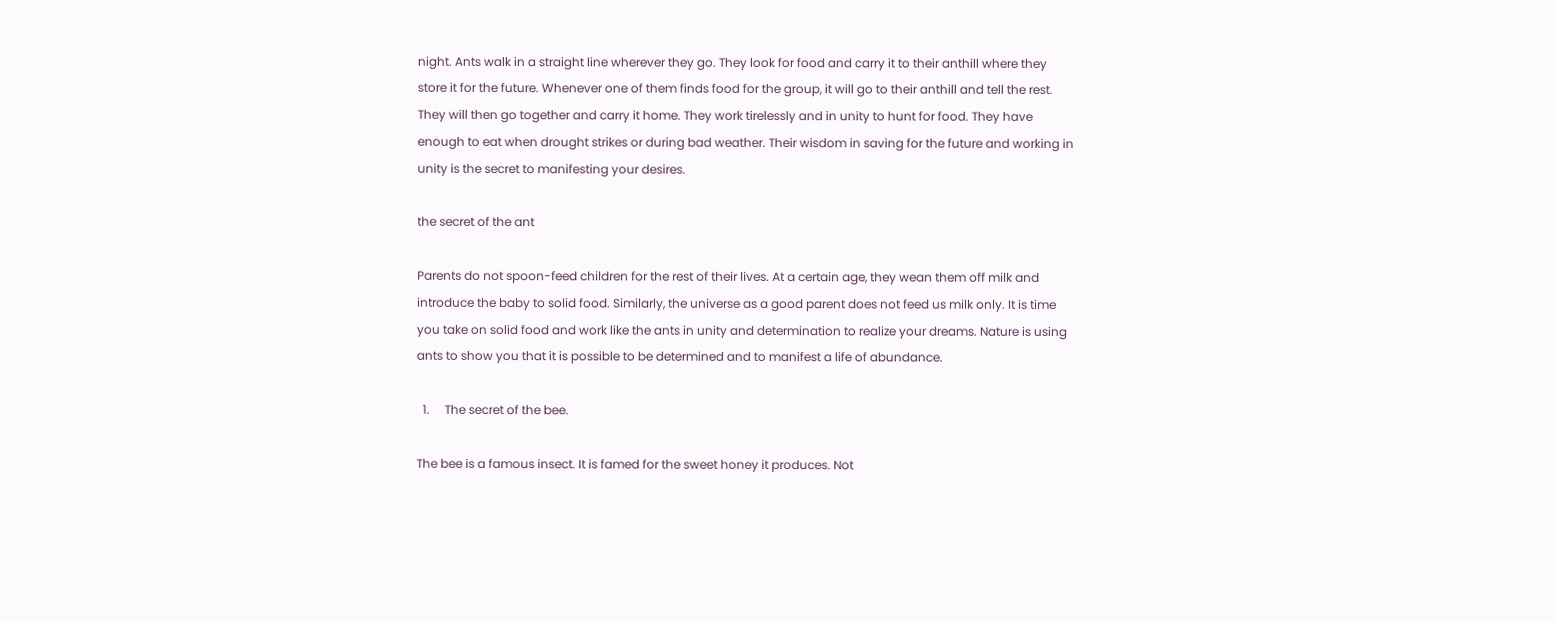night. Ants walk in a straight line wherever they go. They look for food and carry it to their anthill where they store it for the future. Whenever one of them finds food for the group, it will go to their anthill and tell the rest. They will then go together and carry it home. They work tirelessly and in unity to hunt for food. They have enough to eat when drought strikes or during bad weather. Their wisdom in saving for the future and working in unity is the secret to manifesting your desires.

the secret of the ant

Parents do not spoon-feed children for the rest of their lives. At a certain age, they wean them off milk and introduce the baby to solid food. Similarly, the universe as a good parent does not feed us milk only. It is time you take on solid food and work like the ants in unity and determination to realize your dreams. Nature is using ants to show you that it is possible to be determined and to manifest a life of abundance.

  1.     The secret of the bee.

The bee is a famous insect. It is famed for the sweet honey it produces. Not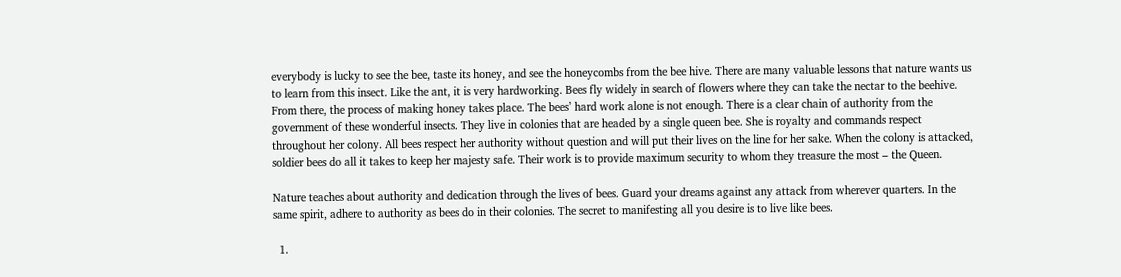everybody is lucky to see the bee, taste its honey, and see the honeycombs from the bee hive. There are many valuable lessons that nature wants us to learn from this insect. Like the ant, it is very hardworking. Bees fly widely in search of flowers where they can take the nectar to the beehive. From there, the process of making honey takes place. The bees’ hard work alone is not enough. There is a clear chain of authority from the government of these wonderful insects. They live in colonies that are headed by a single queen bee. She is royalty and commands respect throughout her colony. All bees respect her authority without question and will put their lives on the line for her sake. When the colony is attacked, soldier bees do all it takes to keep her majesty safe. Their work is to provide maximum security to whom they treasure the most – the Queen.

Nature teaches about authority and dedication through the lives of bees. Guard your dreams against any attack from wherever quarters. In the same spirit, adhere to authority as bees do in their colonies. The secret to manifesting all you desire is to live like bees.

  1.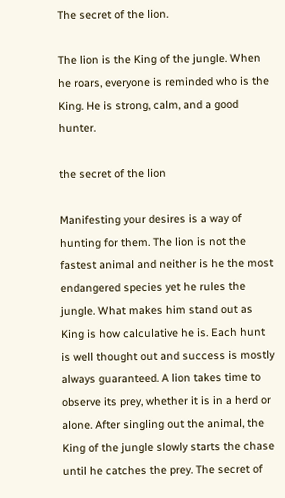The secret of the lion.

The lion is the King of the jungle. When he roars, everyone is reminded who is the King. He is strong, calm, and a good hunter.

the secret of the lion

Manifesting your desires is a way of hunting for them. The lion is not the fastest animal and neither is he the most endangered species yet he rules the jungle. What makes him stand out as King is how calculative he is. Each hunt is well thought out and success is mostly always guaranteed. A lion takes time to observe its prey, whether it is in a herd or alone. After singling out the animal, the King of the jungle slowly starts the chase until he catches the prey. The secret of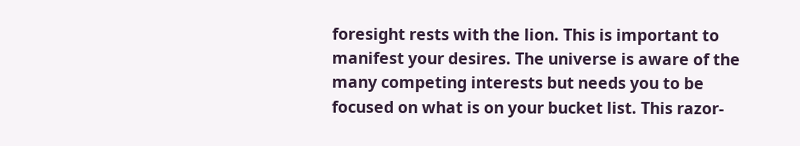foresight rests with the lion. This is important to manifest your desires. The universe is aware of the many competing interests but needs you to be focused on what is on your bucket list. This razor-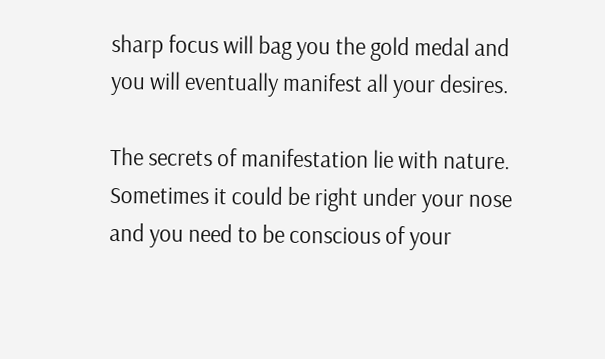sharp focus will bag you the gold medal and you will eventually manifest all your desires.

The secrets of manifestation lie with nature. Sometimes it could be right under your nose and you need to be conscious of your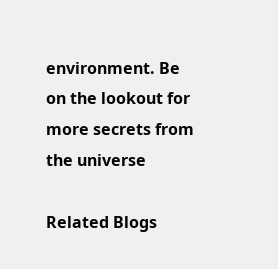environment. Be on the lookout for more secrets from the universe

Related Blogs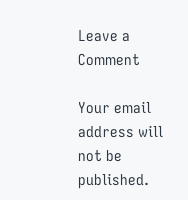Leave a Comment

Your email address will not be published.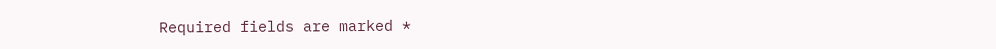Required fields are marked *